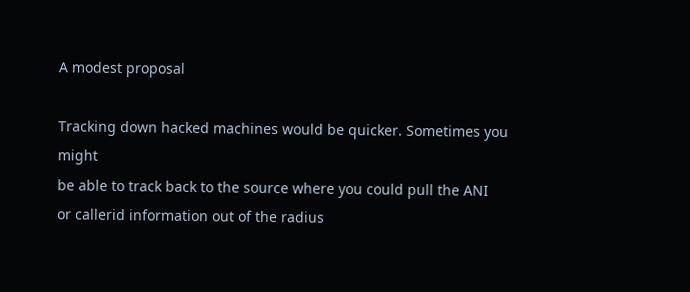A modest proposal

Tracking down hacked machines would be quicker. Sometimes you might
be able to track back to the source where you could pull the ANI
or callerid information out of the radius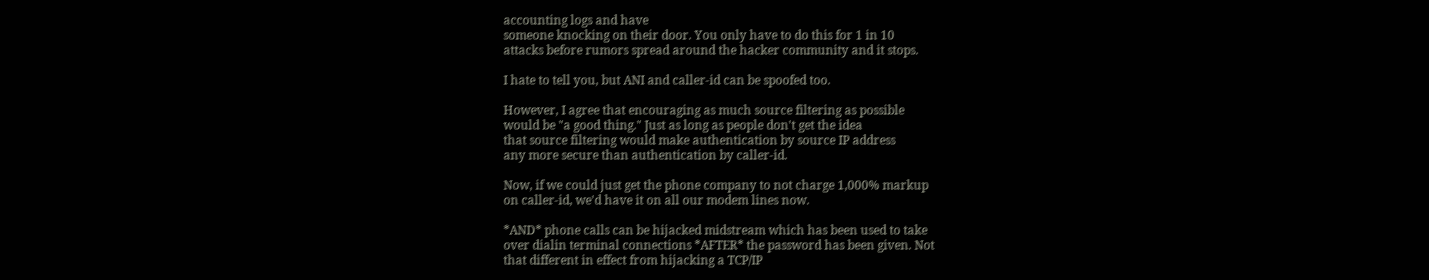accounting logs and have
someone knocking on their door. You only have to do this for 1 in 10
attacks before rumors spread around the hacker community and it stops.

I hate to tell you, but ANI and caller-id can be spoofed too.

However, I agree that encouraging as much source filtering as possible
would be "a good thing." Just as long as people don't get the idea
that source filtering would make authentication by source IP address
any more secure than authentication by caller-id.

Now, if we could just get the phone company to not charge 1,000% markup
on caller-id, we'd have it on all our modem lines now.

*AND* phone calls can be hijacked midstream which has been used to take
over dialin terminal connections *AFTER* the password has been given. Not
that different in effect from hijacking a TCP/IP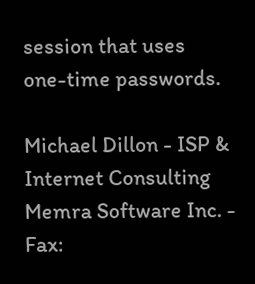session that uses
one-time passwords.

Michael Dillon - ISP & Internet Consulting
Memra Software Inc. - Fax: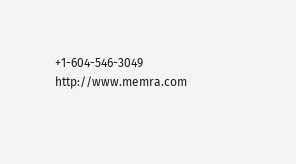+1-604-546-3049
http://www.memra.com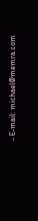- E-mail: michael@memra.com